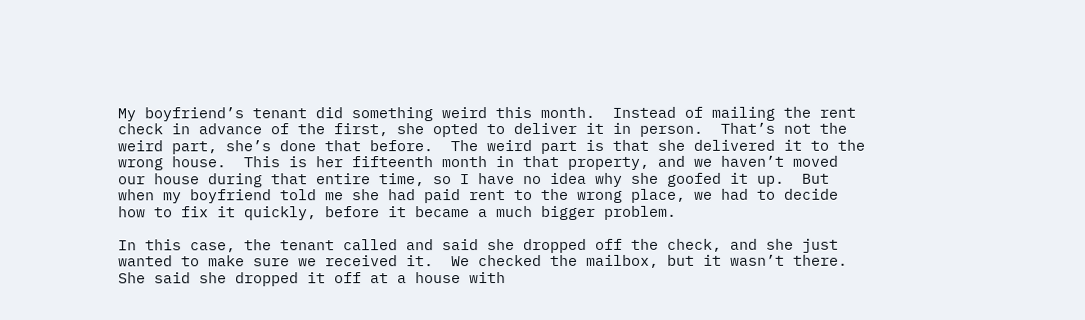My boyfriend’s tenant did something weird this month.  Instead of mailing the rent check in advance of the first, she opted to deliver it in person.  That’s not the weird part, she’s done that before.  The weird part is that she delivered it to the wrong house.  This is her fifteenth month in that property, and we haven’t moved our house during that entire time, so I have no idea why she goofed it up.  But when my boyfriend told me she had paid rent to the wrong place, we had to decide how to fix it quickly, before it became a much bigger problem.

In this case, the tenant called and said she dropped off the check, and she just wanted to make sure we received it.  We checked the mailbox, but it wasn’t there.  She said she dropped it off at a house with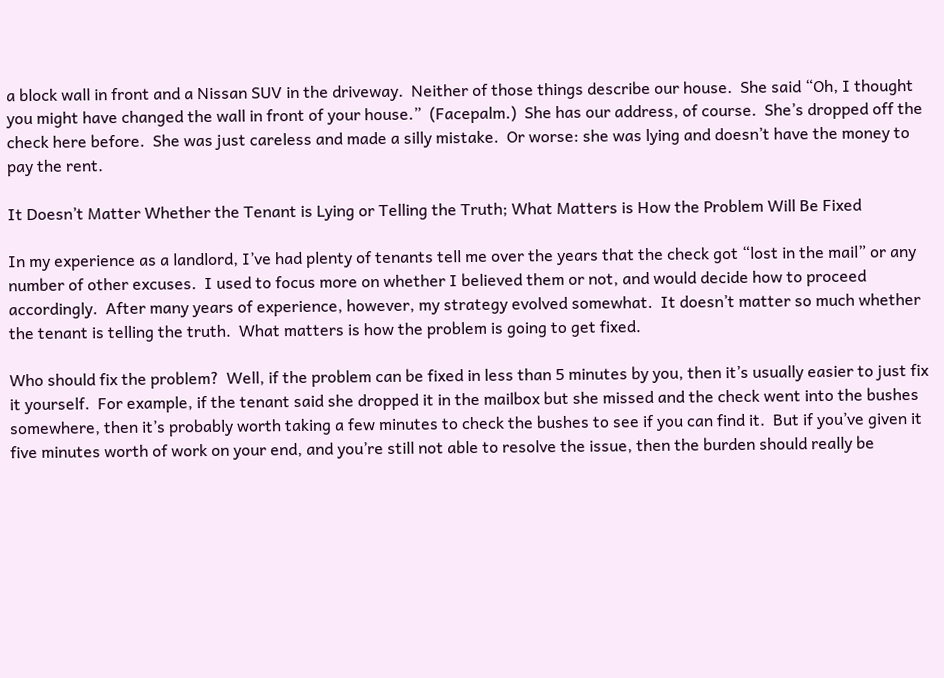a block wall in front and a Nissan SUV in the driveway.  Neither of those things describe our house.  She said “Oh, I thought you might have changed the wall in front of your house.”  (Facepalm.)  She has our address, of course.  She’s dropped off the check here before.  She was just careless and made a silly mistake.  Or worse: she was lying and doesn’t have the money to pay the rent.

It Doesn’t Matter Whether the Tenant is Lying or Telling the Truth; What Matters is How the Problem Will Be Fixed

In my experience as a landlord, I’ve had plenty of tenants tell me over the years that the check got “lost in the mail” or any number of other excuses.  I used to focus more on whether I believed them or not, and would decide how to proceed accordingly.  After many years of experience, however, my strategy evolved somewhat.  It doesn’t matter so much whether the tenant is telling the truth.  What matters is how the problem is going to get fixed.

Who should fix the problem?  Well, if the problem can be fixed in less than 5 minutes by you, then it’s usually easier to just fix it yourself.  For example, if the tenant said she dropped it in the mailbox but she missed and the check went into the bushes somewhere, then it’s probably worth taking a few minutes to check the bushes to see if you can find it.  But if you’ve given it five minutes worth of work on your end, and you’re still not able to resolve the issue, then the burden should really be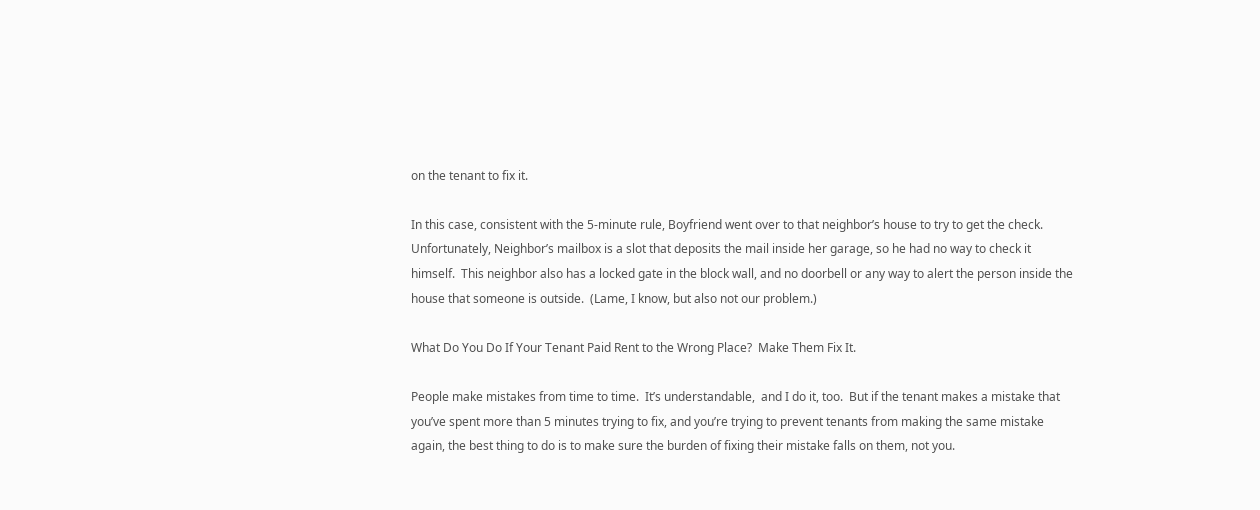on the tenant to fix it.

In this case, consistent with the 5-minute rule, Boyfriend went over to that neighbor’s house to try to get the check.  Unfortunately, Neighbor’s mailbox is a slot that deposits the mail inside her garage, so he had no way to check it himself.  This neighbor also has a locked gate in the block wall, and no doorbell or any way to alert the person inside the house that someone is outside.  (Lame, I know, but also not our problem.)

What Do You Do If Your Tenant Paid Rent to the Wrong Place?  Make Them Fix It.

People make mistakes from time to time.  It’s understandable,  and I do it, too.  But if the tenant makes a mistake that you’ve spent more than 5 minutes trying to fix, and you’re trying to prevent tenants from making the same mistake again, the best thing to do is to make sure the burden of fixing their mistake falls on them, not you.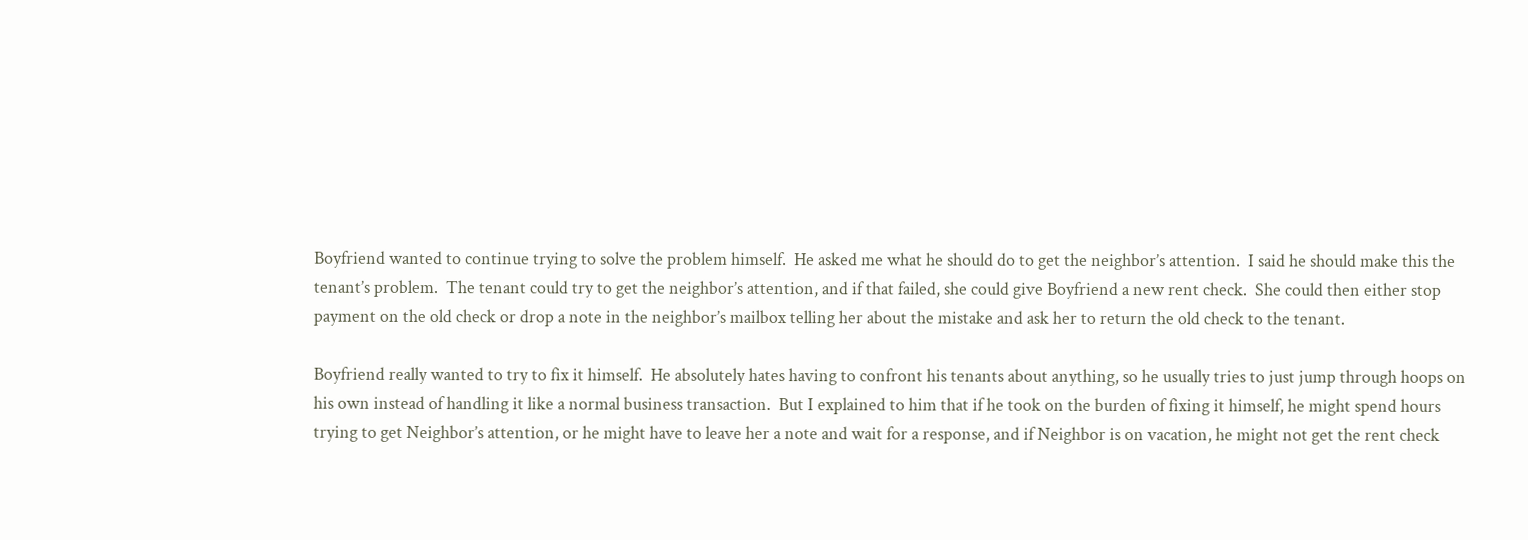Boyfriend wanted to continue trying to solve the problem himself.  He asked me what he should do to get the neighbor’s attention.  I said he should make this the tenant’s problem.  The tenant could try to get the neighbor’s attention, and if that failed, she could give Boyfriend a new rent check.  She could then either stop payment on the old check or drop a note in the neighbor’s mailbox telling her about the mistake and ask her to return the old check to the tenant.

Boyfriend really wanted to try to fix it himself.  He absolutely hates having to confront his tenants about anything, so he usually tries to just jump through hoops on his own instead of handling it like a normal business transaction.  But I explained to him that if he took on the burden of fixing it himself, he might spend hours trying to get Neighbor’s attention, or he might have to leave her a note and wait for a response, and if Neighbor is on vacation, he might not get the rent check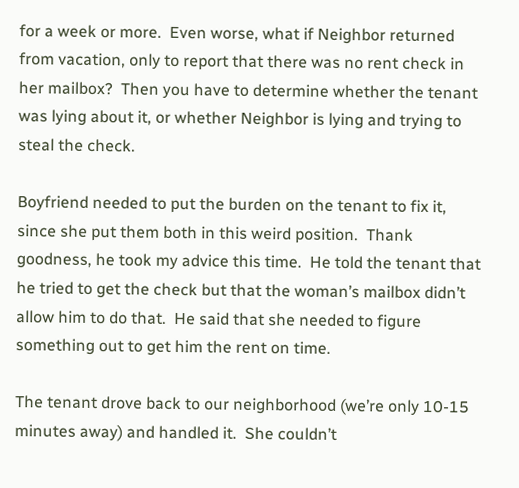for a week or more.  Even worse, what if Neighbor returned from vacation, only to report that there was no rent check in her mailbox?  Then you have to determine whether the tenant was lying about it, or whether Neighbor is lying and trying to steal the check.

Boyfriend needed to put the burden on the tenant to fix it, since she put them both in this weird position.  Thank goodness, he took my advice this time.  He told the tenant that he tried to get the check but that the woman’s mailbox didn’t allow him to do that.  He said that she needed to figure something out to get him the rent on time.

The tenant drove back to our neighborhood (we’re only 10-15 minutes away) and handled it.  She couldn’t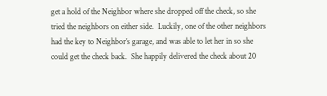get a hold of the Neighbor where she dropped off the check, so she tried the neighbors on either side.  Luckily, one of the other neighbors had the key to Neighbor’s garage, and was able to let her in so she could get the check back.  She happily delivered the check about 20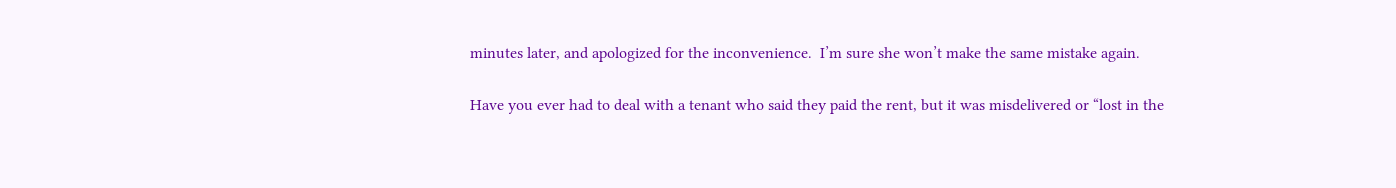minutes later, and apologized for the inconvenience.  I’m sure she won’t make the same mistake again.

Have you ever had to deal with a tenant who said they paid the rent, but it was misdelivered or “lost in the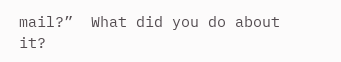mail?”  What did you do about it?